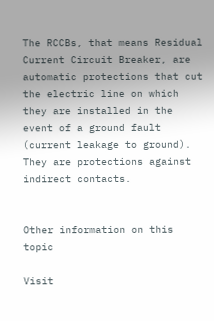The RCCBs, that means Residual Current Circuit Breaker, are automatic protections that cut the electric line on which they are installed in the event of a ground fault
(current leakage to ground). They are protections against indirect contacts.


Other information on this topic

Visit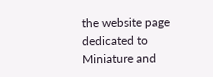the website page dedicated to Miniature and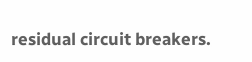residual circuit breakers.